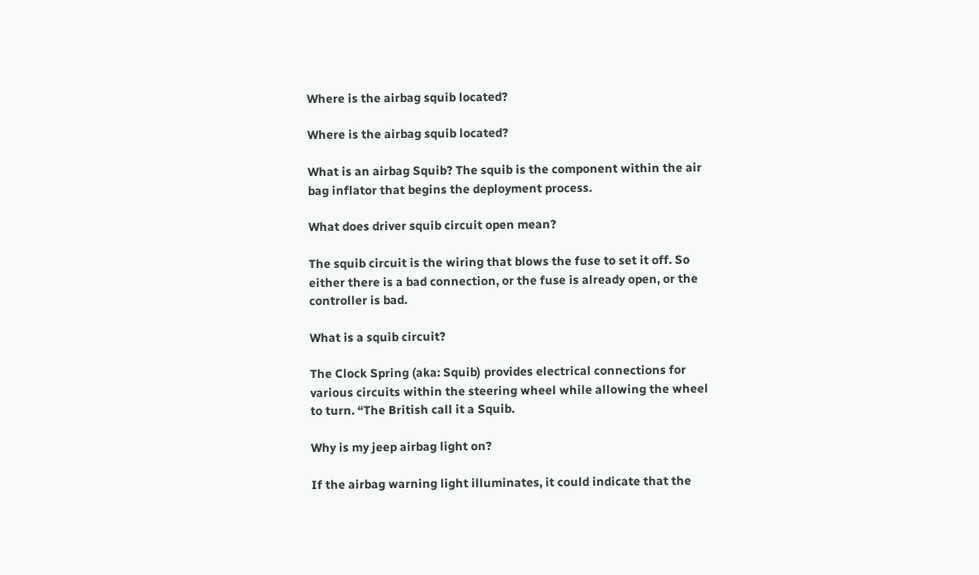Where is the airbag squib located?

Where is the airbag squib located?

What is an airbag Squib? The squib is the component within the air bag inflator that begins the deployment process.

What does driver squib circuit open mean?

The squib circuit is the wiring that blows the fuse to set it off. So either there is a bad connection, or the fuse is already open, or the controller is bad.

What is a squib circuit?

The Clock Spring (aka: Squib) provides electrical connections for various circuits within the steering wheel while allowing the wheel to turn. “The British call it a Squib.

Why is my jeep airbag light on?

If the airbag warning light illuminates, it could indicate that the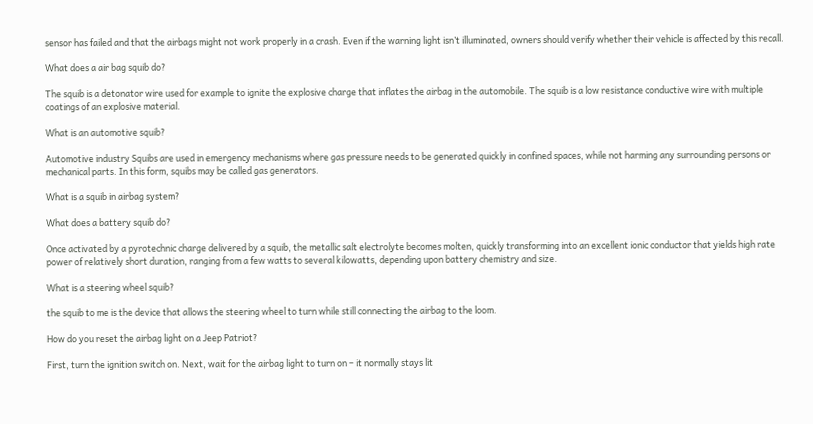sensor has failed and that the airbags might not work properly in a crash. Even if the warning light isn’t illuminated, owners should verify whether their vehicle is affected by this recall.

What does a air bag squib do?

The squib is a detonator wire used for example to ignite the explosive charge that inflates the airbag in the automobile. The squib is a low resistance conductive wire with multiple coatings of an explosive material.

What is an automotive squib?

Automotive industry Squibs are used in emergency mechanisms where gas pressure needs to be generated quickly in confined spaces, while not harming any surrounding persons or mechanical parts. In this form, squibs may be called gas generators.

What is a squib in airbag system?

What does a battery squib do?

Once activated by a pyrotechnic charge delivered by a squib, the metallic salt electrolyte becomes molten, quickly transforming into an excellent ionic conductor that yields high rate power of relatively short duration, ranging from a few watts to several kilowatts, depending upon battery chemistry and size.

What is a steering wheel squib?

the squib to me is the device that allows the steering wheel to turn while still connecting the airbag to the loom.

How do you reset the airbag light on a Jeep Patriot?

First, turn the ignition switch on. Next, wait for the airbag light to turn on – it normally stays lit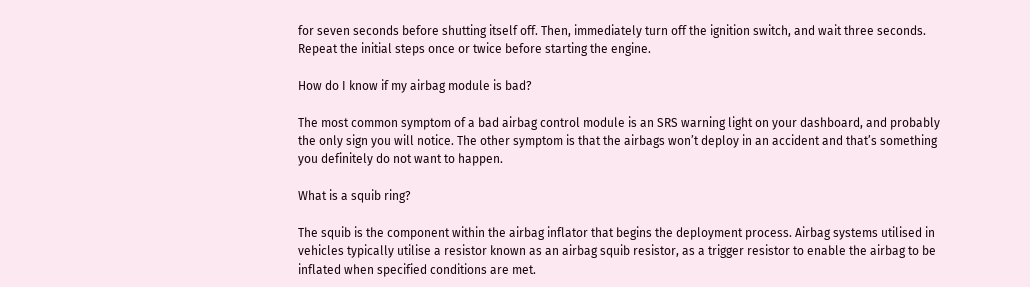for seven seconds before shutting itself off. Then, immediately turn off the ignition switch, and wait three seconds. Repeat the initial steps once or twice before starting the engine.

How do I know if my airbag module is bad?

The most common symptom of a bad airbag control module is an SRS warning light on your dashboard, and probably the only sign you will notice. The other symptom is that the airbags won’t deploy in an accident and that’s something you definitely do not want to happen.

What is a squib ring?

The squib is the component within the airbag inflator that begins the deployment process. Airbag systems utilised in vehicles typically utilise a resistor known as an airbag squib resistor, as a trigger resistor to enable the airbag to be inflated when specified conditions are met.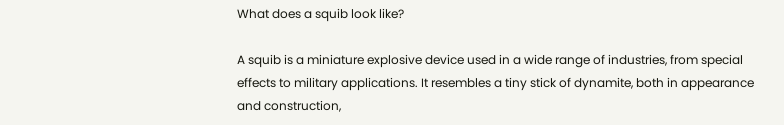What does a squib look like?

A squib is a miniature explosive device used in a wide range of industries, from special effects to military applications. It resembles a tiny stick of dynamite, both in appearance and construction,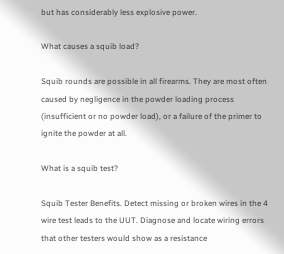but has considerably less explosive power.

What causes a squib load?

Squib rounds are possible in all firearms. They are most often caused by negligence in the powder loading process (insufficient or no powder load), or a failure of the primer to ignite the powder at all.

What is a squib test?

Squib Tester Benefits. Detect missing or broken wires in the 4 wire test leads to the UUT. Diagnose and locate wiring errors that other testers would show as a resistance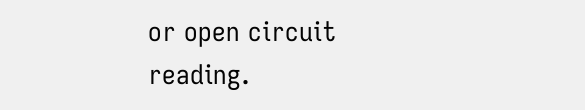or open circuit reading.